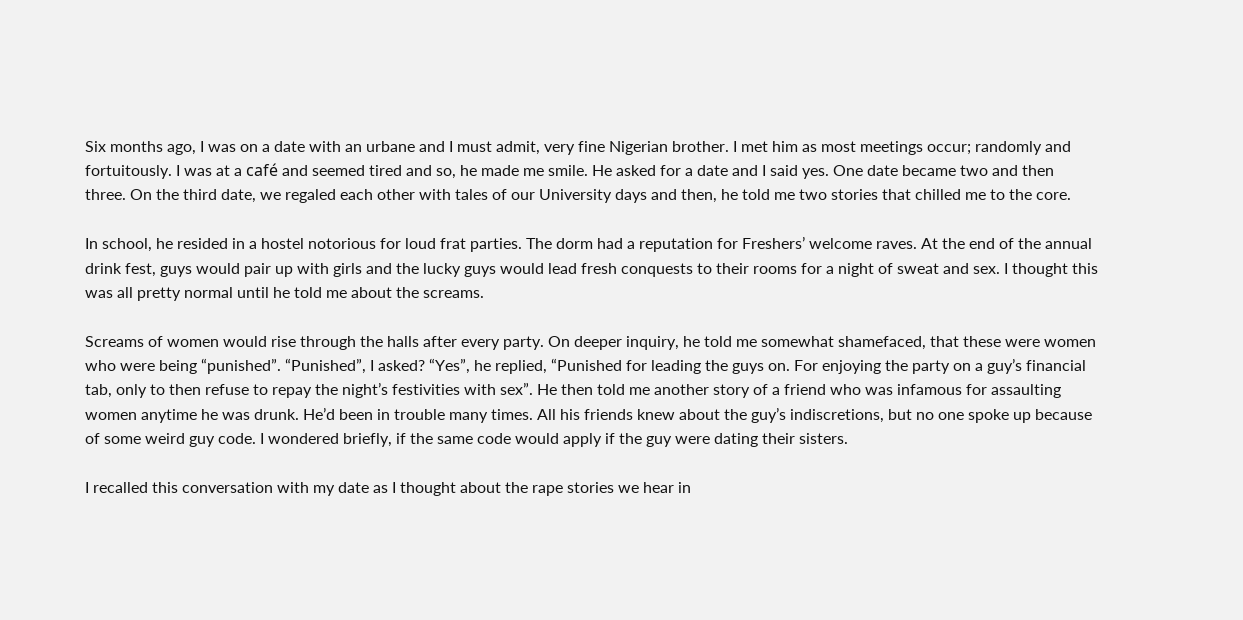Six months ago, I was on a date with an urbane and I must admit, very fine Nigerian brother. I met him as most meetings occur; randomly and fortuitously. I was at a café and seemed tired and so, he made me smile. He asked for a date and I said yes. One date became two and then three. On the third date, we regaled each other with tales of our University days and then, he told me two stories that chilled me to the core.

In school, he resided in a hostel notorious for loud frat parties. The dorm had a reputation for Freshers’ welcome raves. At the end of the annual drink fest, guys would pair up with girls and the lucky guys would lead fresh conquests to their rooms for a night of sweat and sex. I thought this was all pretty normal until he told me about the screams.

Screams of women would rise through the halls after every party. On deeper inquiry, he told me somewhat shamefaced, that these were women who were being “punished”. “Punished”, I asked? “Yes”, he replied, “Punished for leading the guys on. For enjoying the party on a guy’s financial tab, only to then refuse to repay the night’s festivities with sex”. He then told me another story of a friend who was infamous for assaulting women anytime he was drunk. He’d been in trouble many times. All his friends knew about the guy’s indiscretions, but no one spoke up because of some weird guy code. I wondered briefly, if the same code would apply if the guy were dating their sisters.

I recalled this conversation with my date as I thought about the rape stories we hear in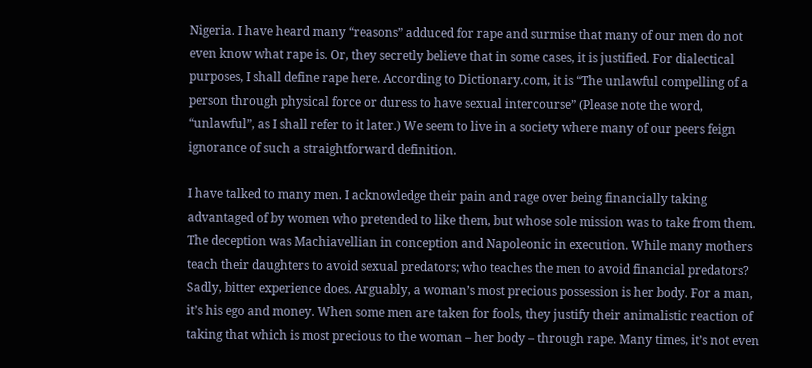Nigeria. I have heard many “reasons” adduced for rape and surmise that many of our men do not even know what rape is. Or, they secretly believe that in some cases, it is justified. For dialectical purposes, I shall define rape here. According to Dictionary.com, it is “The unlawful compelling of a person through physical force or duress to have sexual intercourse” (Please note the word, “unlawful”, as I shall refer to it later.) We seem to live in a society where many of our peers feign ignorance of such a straightforward definition.

I have talked to many men. I acknowledge their pain and rage over being financially taking advantaged of by women who pretended to like them, but whose sole mission was to take from them. The deception was Machiavellian in conception and Napoleonic in execution. While many mothers teach their daughters to avoid sexual predators; who teaches the men to avoid financial predators? Sadly, bitter experience does. Arguably, a woman’s most precious possession is her body. For a man, it’s his ego and money. When some men are taken for fools, they justify their animalistic reaction of taking that which is most precious to the woman – her body – through rape. Many times, it’s not even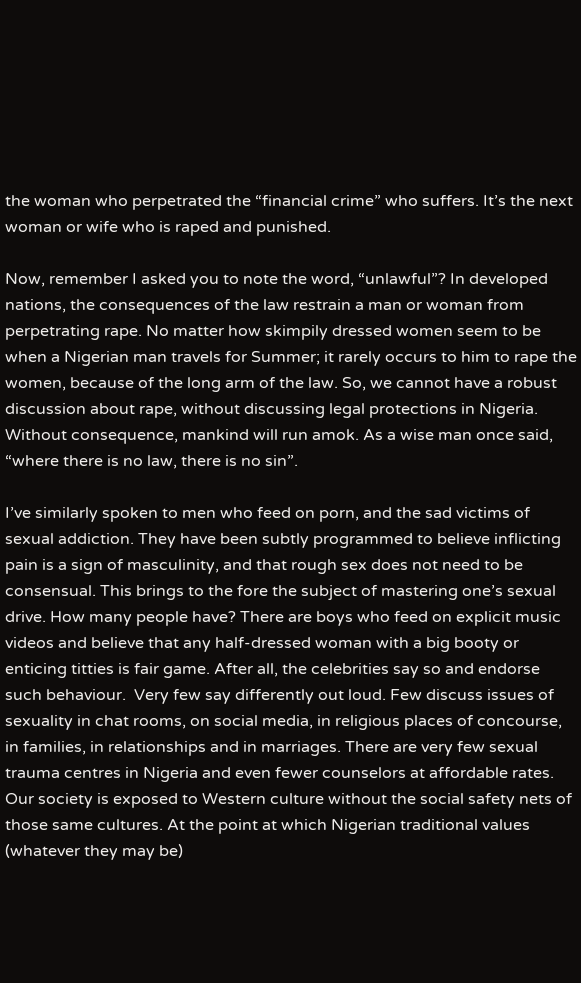the woman who perpetrated the “financial crime” who suffers. It’s the next woman or wife who is raped and punished.

Now, remember I asked you to note the word, “unlawful”? In developed nations, the consequences of the law restrain a man or woman from perpetrating rape. No matter how skimpily dressed women seem to be when a Nigerian man travels for Summer; it rarely occurs to him to rape the women, because of the long arm of the law. So, we cannot have a robust discussion about rape, without discussing legal protections in Nigeria. Without consequence, mankind will run amok. As a wise man once said, “where there is no law, there is no sin”.

I’ve similarly spoken to men who feed on porn, and the sad victims of sexual addiction. They have been subtly programmed to believe inflicting pain is a sign of masculinity, and that rough sex does not need to be consensual. This brings to the fore the subject of mastering one’s sexual drive. How many people have? There are boys who feed on explicit music videos and believe that any half-dressed woman with a big booty or enticing titties is fair game. After all, the celebrities say so and endorse such behaviour.  Very few say differently out loud. Few discuss issues of sexuality in chat rooms, on social media, in religious places of concourse, in families, in relationships and in marriages. There are very few sexual trauma centres in Nigeria and even fewer counselors at affordable rates. Our society is exposed to Western culture without the social safety nets of those same cultures. At the point at which Nigerian traditional values (whatever they may be)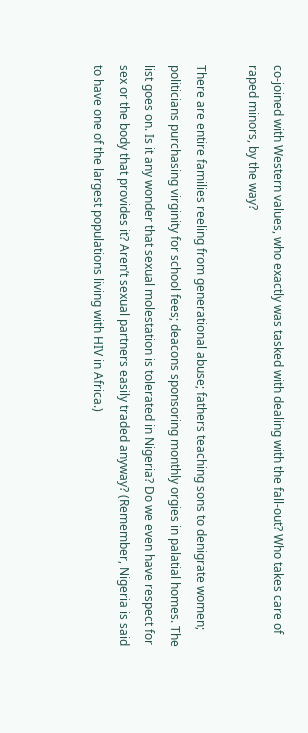co-joined with Western values, who exactly was tasked with dealing with the fall-out? Who takes care of raped minors, by the way?

There are entire families reeling from generational abuse; fathers teaching sons to denigrate women; politicians purchasing virginity for school fees; deacons sponsoring monthly orgies in palatial homes. The list goes on. Is it any wonder that sexual molestation is tolerated in Nigeria? Do we even have respect for sex or the body that provides it? Aren’t sexual partners easily traded anyway? (Remember, Nigeria is said to have one of the largest populations living with HIV in Africa.)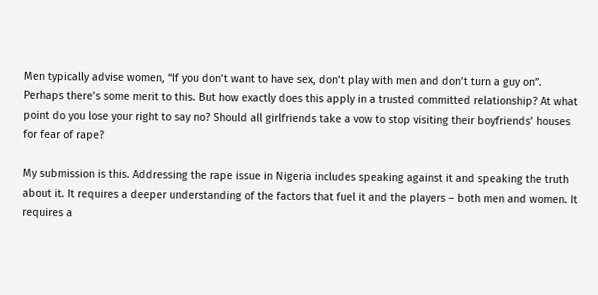Men typically advise women, “If you don’t want to have sex, don’t play with men and don’t turn a guy on”. Perhaps there’s some merit to this. But how exactly does this apply in a trusted committed relationship? At what point do you lose your right to say no? Should all girlfriends take a vow to stop visiting their boyfriends’ houses for fear of rape?

My submission is this. Addressing the rape issue in Nigeria includes speaking against it and speaking the truth about it. It requires a deeper understanding of the factors that fuel it and the players – both men and women. It requires a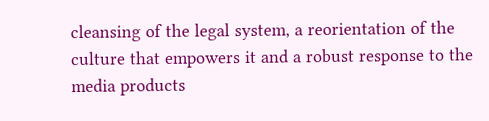cleansing of the legal system, a reorientation of the culture that empowers it and a robust response to the media products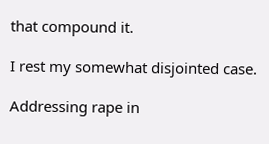that compound it.

I rest my somewhat disjointed case.

Addressing rape in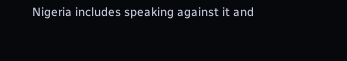Nigeria includes speaking against it and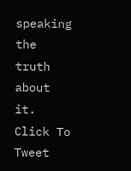speaking the truth about it. Click To Tweet